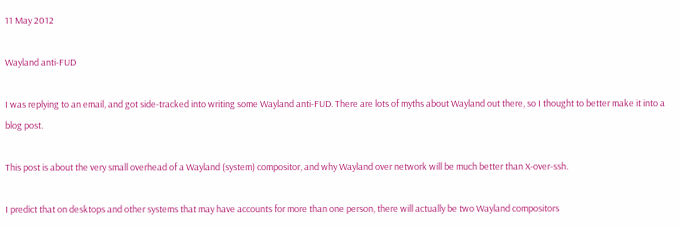11 May 2012

Wayland anti-FUD

I was replying to an email, and got side-tracked into writing some Wayland anti-FUD. There are lots of myths about Wayland out there, so I thought to better make it into a blog post.

This post is about the very small overhead of a Wayland (system) compositor, and why Wayland over network will be much better than X-over-ssh.

I predict that on desktops and other systems that may have accounts for more than one person, there will actually be two Wayland compositors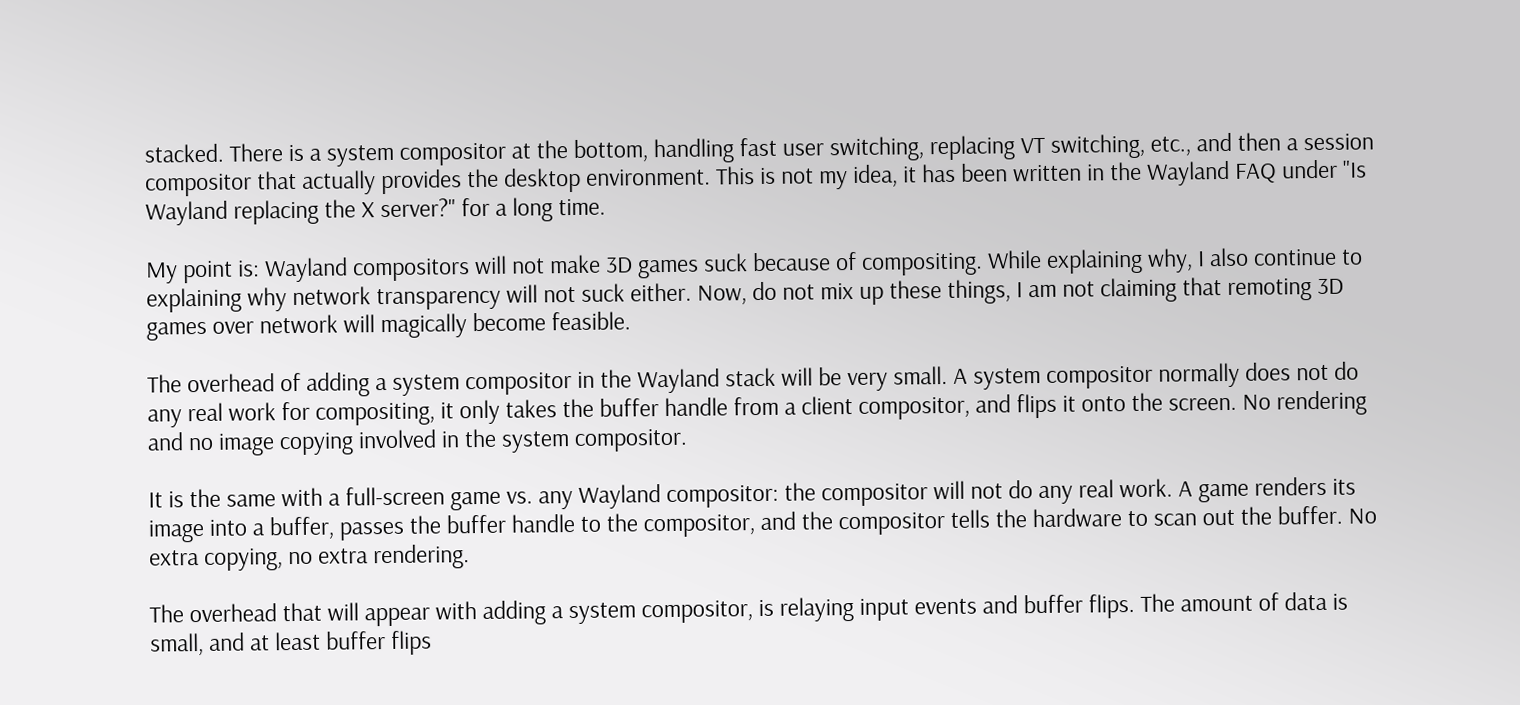stacked. There is a system compositor at the bottom, handling fast user switching, replacing VT switching, etc., and then a session compositor that actually provides the desktop environment. This is not my idea, it has been written in the Wayland FAQ under "Is Wayland replacing the X server?" for a long time.

My point is: Wayland compositors will not make 3D games suck because of compositing. While explaining why, I also continue to explaining why network transparency will not suck either. Now, do not mix up these things, I am not claiming that remoting 3D games over network will magically become feasible.

The overhead of adding a system compositor in the Wayland stack will be very small. A system compositor normally does not do any real work for compositing, it only takes the buffer handle from a client compositor, and flips it onto the screen. No rendering and no image copying involved in the system compositor.

It is the same with a full-screen game vs. any Wayland compositor: the compositor will not do any real work. A game renders its image into a buffer, passes the buffer handle to the compositor, and the compositor tells the hardware to scan out the buffer. No extra copying, no extra rendering.

The overhead that will appear with adding a system compositor, is relaying input events and buffer flips. The amount of data is small, and at least buffer flips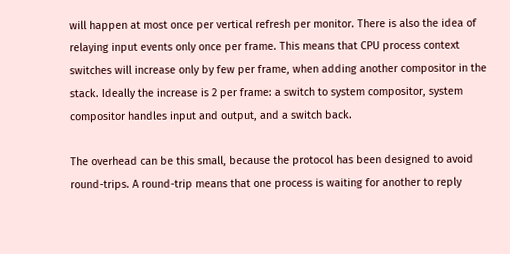will happen at most once per vertical refresh per monitor. There is also the idea of relaying input events only once per frame. This means that CPU process context switches will increase only by few per frame, when adding another compositor in the stack. Ideally the increase is 2 per frame: a switch to system compositor, system compositor handles input and output, and a switch back.

The overhead can be this small, because the protocol has been designed to avoid round-trips. A round-trip means that one process is waiting for another to reply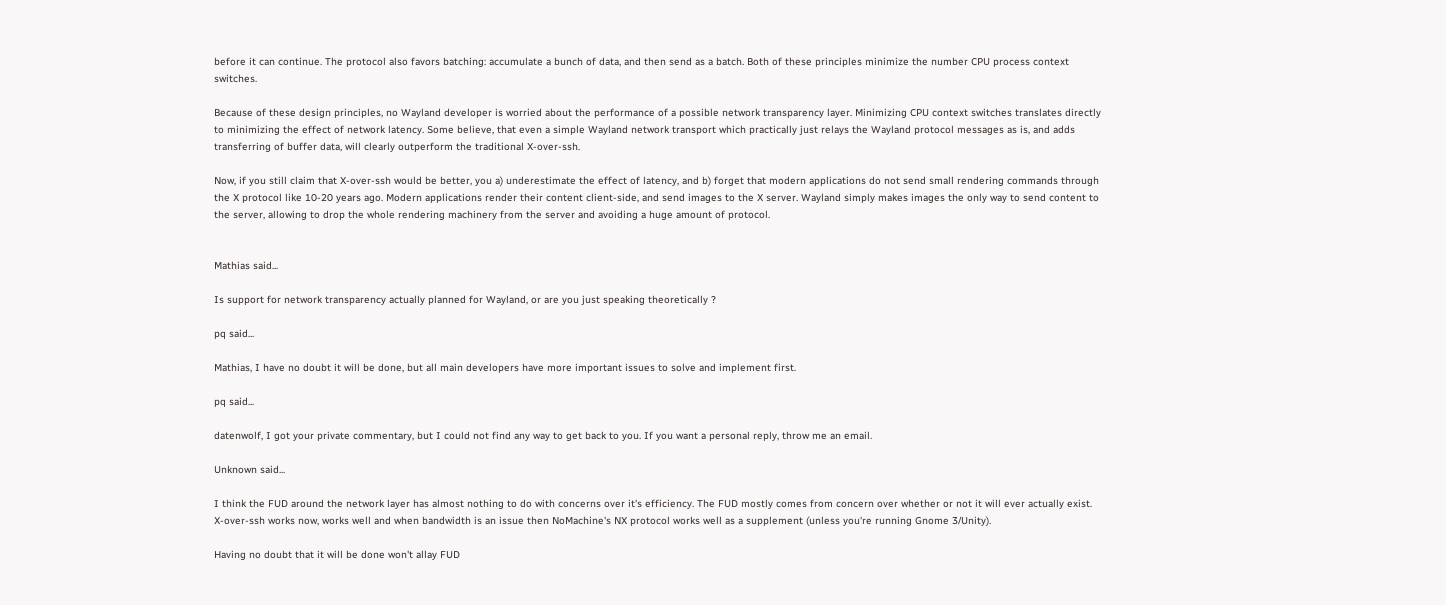before it can continue. The protocol also favors batching: accumulate a bunch of data, and then send as a batch. Both of these principles minimize the number CPU process context switches.

Because of these design principles, no Wayland developer is worried about the performance of a possible network transparency layer. Minimizing CPU context switches translates directly to minimizing the effect of network latency. Some believe, that even a simple Wayland network transport which practically just relays the Wayland protocol messages as is, and adds transferring of buffer data, will clearly outperform the traditional X-over-ssh.

Now, if you still claim that X-over-ssh would be better, you a) underestimate the effect of latency, and b) forget that modern applications do not send small rendering commands through the X protocol like 10-20 years ago. Modern applications render their content client-side, and send images to the X server. Wayland simply makes images the only way to send content to the server, allowing to drop the whole rendering machinery from the server and avoiding a huge amount of protocol.


Mathias said...

Is support for network transparency actually planned for Wayland, or are you just speaking theoretically ?

pq said...

Mathias, I have no doubt it will be done, but all main developers have more important issues to solve and implement first.

pq said...

datenwolf, I got your private commentary, but I could not find any way to get back to you. If you want a personal reply, throw me an email.

Unknown said...

I think the FUD around the network layer has almost nothing to do with concerns over it's efficiency. The FUD mostly comes from concern over whether or not it will ever actually exist. X-over-ssh works now, works well and when bandwidth is an issue then NoMachine's NX protocol works well as a supplement (unless you're running Gnome 3/Unity).

Having no doubt that it will be done won't allay FUD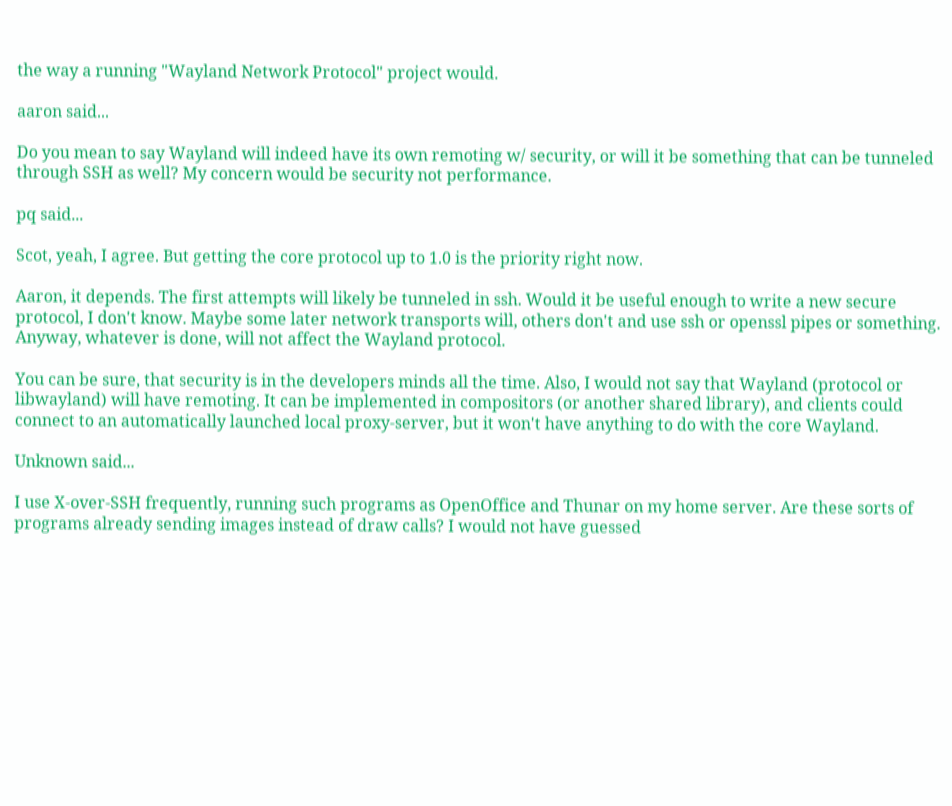the way a running "Wayland Network Protocol" project would.

aaron said...

Do you mean to say Wayland will indeed have its own remoting w/ security, or will it be something that can be tunneled through SSH as well? My concern would be security not performance.

pq said...

Scot, yeah, I agree. But getting the core protocol up to 1.0 is the priority right now.

Aaron, it depends. The first attempts will likely be tunneled in ssh. Would it be useful enough to write a new secure protocol, I don't know. Maybe some later network transports will, others don't and use ssh or openssl pipes or something. Anyway, whatever is done, will not affect the Wayland protocol.

You can be sure, that security is in the developers minds all the time. Also, I would not say that Wayland (protocol or libwayland) will have remoting. It can be implemented in compositors (or another shared library), and clients could connect to an automatically launched local proxy-server, but it won't have anything to do with the core Wayland.

Unknown said...

I use X-over-SSH frequently, running such programs as OpenOffice and Thunar on my home server. Are these sorts of programs already sending images instead of draw calls? I would not have guessed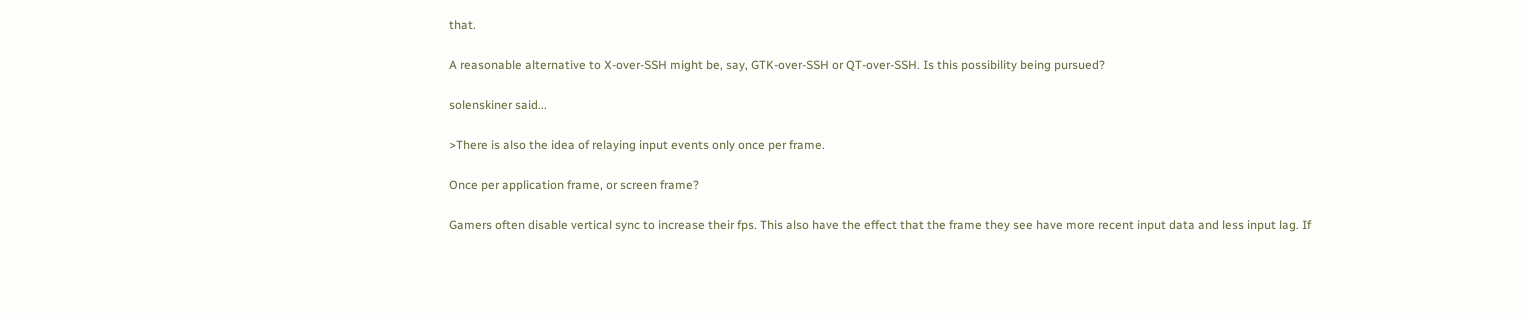that.

A reasonable alternative to X-over-SSH might be, say, GTK-over-SSH or QT-over-SSH. Is this possibility being pursued?

solenskiner said...

>There is also the idea of relaying input events only once per frame.

Once per application frame, or screen frame?

Gamers often disable vertical sync to increase their fps. This also have the effect that the frame they see have more recent input data and less input lag. If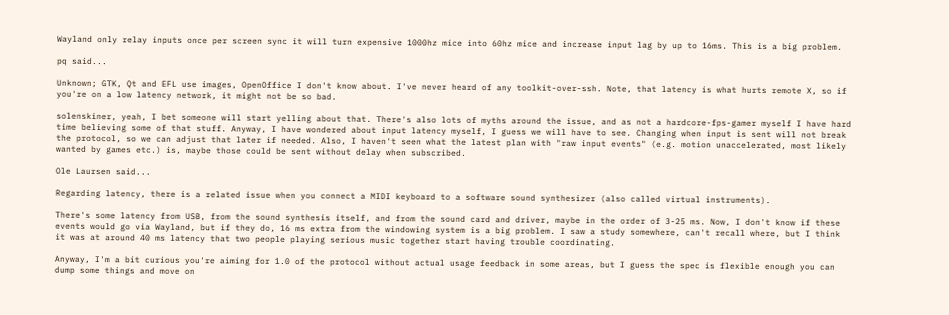Wayland only relay inputs once per screen sync it will turn expensive 1000hz mice into 60hz mice and increase input lag by up to 16ms. This is a big problem.

pq said...

Unknown; GTK, Qt and EFL use images, OpenOffice I don't know about. I've never heard of any toolkit-over-ssh. Note, that latency is what hurts remote X, so if you're on a low latency network, it might not be so bad.

solenskiner, yeah, I bet someone will start yelling about that. There's also lots of myths around the issue, and as not a hardcore-fps-gamer myself I have hard time believing some of that stuff. Anyway, I have wondered about input latency myself, I guess we will have to see. Changing when input is sent will not break the protocol, so we can adjust that later if needed. Also, I haven't seen what the latest plan with "raw input events" (e.g. motion unaccelerated, most likely wanted by games etc.) is, maybe those could be sent without delay when subscribed.

Ole Laursen said...

Regarding latency, there is a related issue when you connect a MIDI keyboard to a software sound synthesizer (also called virtual instruments).

There's some latency from USB, from the sound synthesis itself, and from the sound card and driver, maybe in the order of 3-25 ms. Now, I don't know if these events would go via Wayland, but if they do, 16 ms extra from the windowing system is a big problem. I saw a study somewhere, can't recall where, but I think it was at around 40 ms latency that two people playing serious music together start having trouble coordinating.

Anyway, I'm a bit curious you're aiming for 1.0 of the protocol without actual usage feedback in some areas, but I guess the spec is flexible enough you can dump some things and move on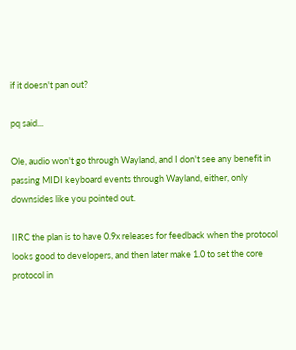if it doesn't pan out?

pq said...

Ole, audio won't go through Wayland, and I don't see any benefit in passing MIDI keyboard events through Wayland, either, only downsides like you pointed out.

IIRC the plan is to have 0.9x releases for feedback when the protocol looks good to developers, and then later make 1.0 to set the core protocol in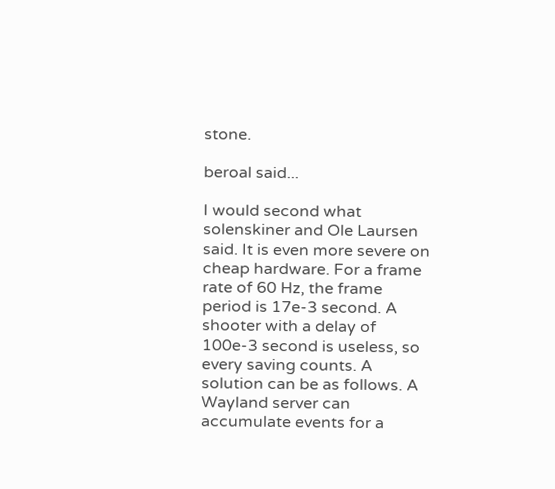stone.

beroal said...

I would second what solenskiner and Ole Laursen said. It is even more severe on cheap hardware. For a frame rate of 60 Hz, the frame period is 17e-3 second. A shooter with a delay of 100e-3 second is useless, so every saving counts. A solution can be as follows. A Wayland server can accumulate events for a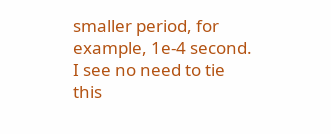smaller period, for example, 1e-4 second. I see no need to tie this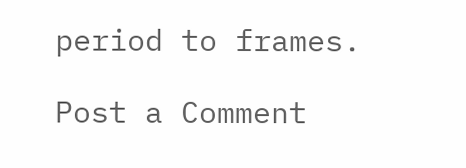period to frames.

Post a Comment